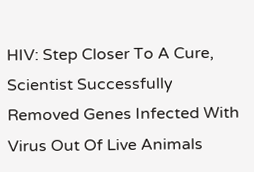HIV: Step Closer To A Cure, Scientist Successfully Removed Genes Infected With Virus Out Of Live Animals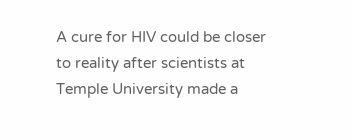A cure for HIV could be closer to reality after scientists at Temple University made a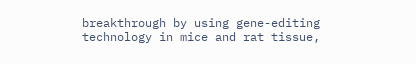breakthrough by using gene-editing technology in mice and rat tissue,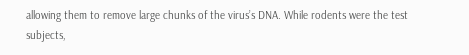allowing them to remove large chunks of the virus’s DNA. While rodents were the test subjects,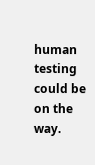human testing could be on the way.